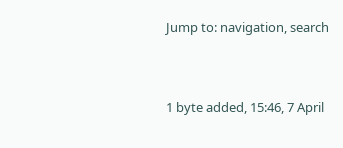Jump to: navigation, search


1 byte added, 15:46, 7 April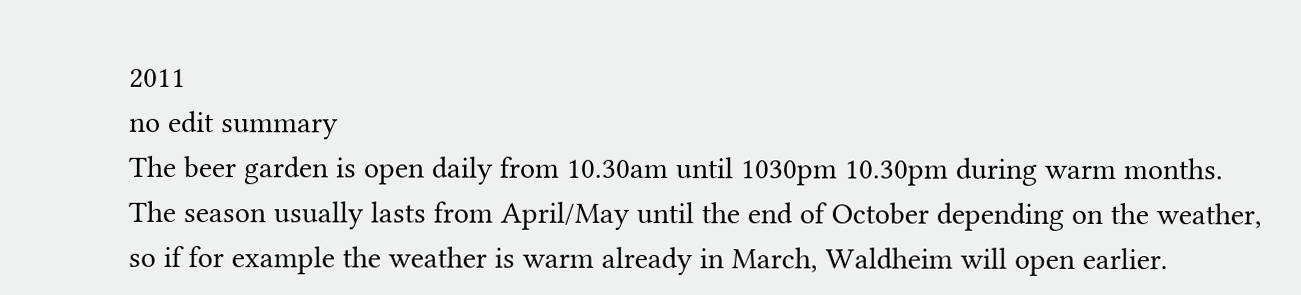2011
no edit summary
The beer garden is open daily from 10.30am until 1030pm 10.30pm during warm months. The season usually lasts from April/May until the end of October depending on the weather, so if for example the weather is warm already in March, Waldheim will open earlier.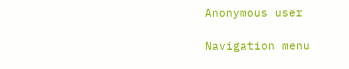Anonymous user

Navigation menu